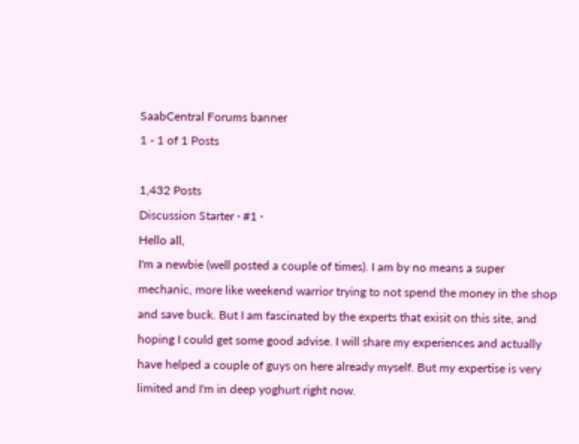SaabCentral Forums banner
1 - 1 of 1 Posts

1,432 Posts
Discussion Starter · #1 ·
Hello all,
I'm a newbie (well posted a couple of times). I am by no means a super mechanic, more like weekend warrior trying to not spend the money in the shop and save buck. But I am fascinated by the experts that exisit on this site, and hoping I could get some good advise. I will share my experiences and actually have helped a couple of guys on here already myself. But my expertise is very limited and I'm in deep yoghurt right now.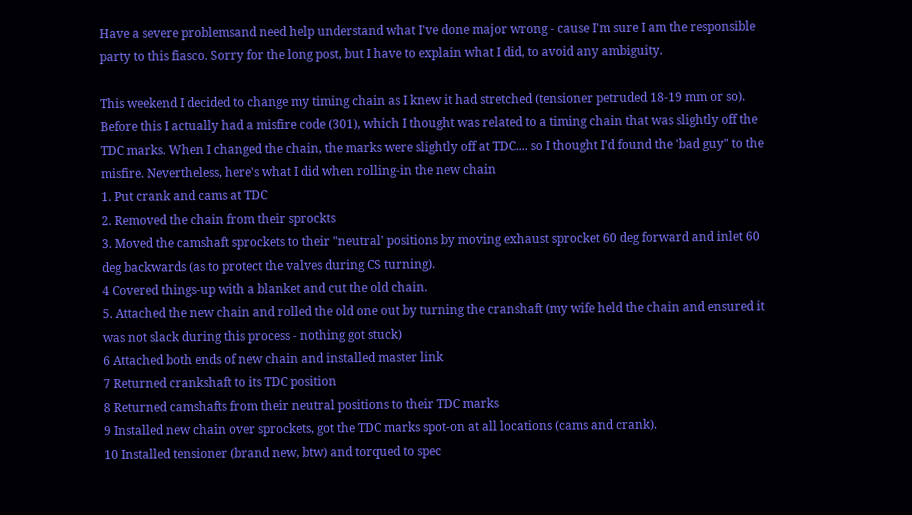Have a severe problemsand need help understand what I've done major wrong - cause I'm sure I am the responsible party to this fiasco. Sorry for the long post, but I have to explain what I did, to avoid any ambiguity.

This weekend I decided to change my timing chain as I knew it had stretched (tensioner petruded 18-19 mm or so). Before this I actually had a misfire code (301), which I thought was related to a timing chain that was slightly off the TDC marks. When I changed the chain, the marks were slightly off at TDC.... so I thought I'd found the 'bad guy" to the misfire. Nevertheless, here's what I did when rolling-in the new chain
1. Put crank and cams at TDC
2. Removed the chain from their sprockts
3. Moved the camshaft sprockets to their "neutral' positions by moving exhaust sprocket 60 deg forward and inlet 60 deg backwards (as to protect the valves during CS turning).
4 Covered things-up with a blanket and cut the old chain.
5. Attached the new chain and rolled the old one out by turning the cranshaft (my wife held the chain and ensured it was not slack during this process - nothing got stuck)
6 Attached both ends of new chain and installed master link
7 Returned crankshaft to its TDC position
8 Returned camshafts from their neutral positions to their TDC marks
9 Installed new chain over sprockets, got the TDC marks spot-on at all locations (cams and crank).
10 Installed tensioner (brand new, btw) and torqued to spec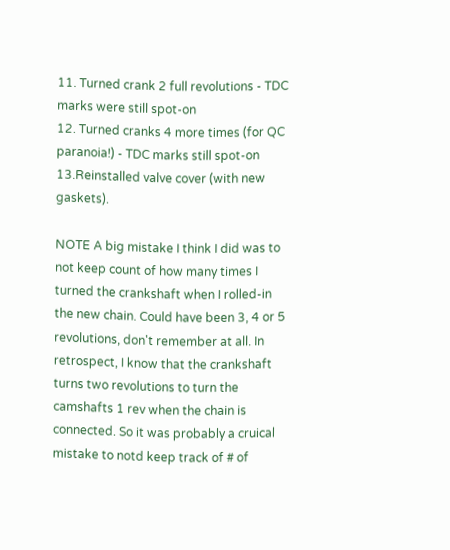11. Turned crank 2 full revolutions - TDC marks were still spot-on
12. Turned cranks 4 more times (for QC paranoia!) - TDC marks still spot-on
13.Reinstalled valve cover (with new gaskets).

NOTE A big mistake I think I did was to not keep count of how many times I turned the crankshaft when I rolled-in the new chain. Could have been 3, 4 or 5 revolutions, don't remember at all. In retrospect, I know that the crankshaft turns two revolutions to turn the camshafts 1 rev when the chain is connected. So it was probably a cruical mistake to notd keep track of # of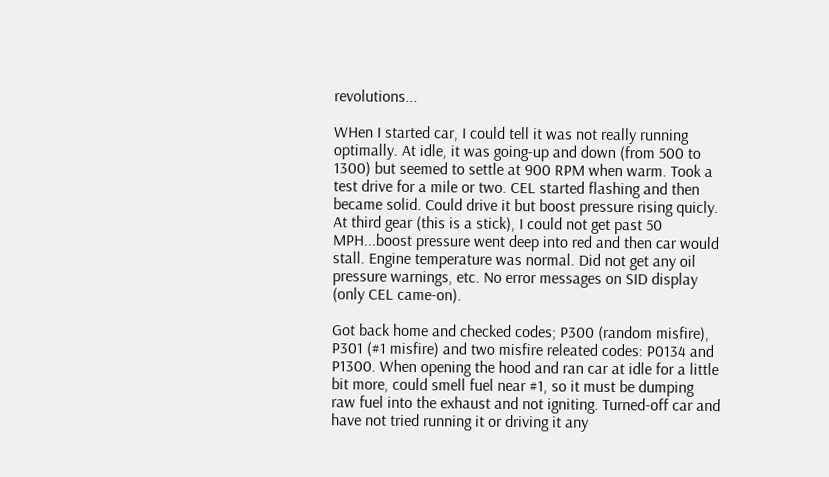revolutions...

WHen I started car, I could tell it was not really running optimally. At idle, it was going-up and down (from 500 to 1300) but seemed to settle at 900 RPM when warm. Took a test drive for a mile or two. CEL started flashing and then became solid. Could drive it but boost pressure rising quicly. At third gear (this is a stick), I could not get past 50 MPH...boost pressure went deep into red and then car would stall. Engine temperature was normal. Did not get any oil pressure warnings, etc. No error messages on SID display (only CEL came-on).

Got back home and checked codes; P300 (random misfire), P301 (#1 misfire) and two misfire releated codes: P0134 and P1300. When opening the hood and ran car at idle for a little bit more, could smell fuel near #1, so it must be dumping raw fuel into the exhaust and not igniting. Turned-off car and have not tried running it or driving it any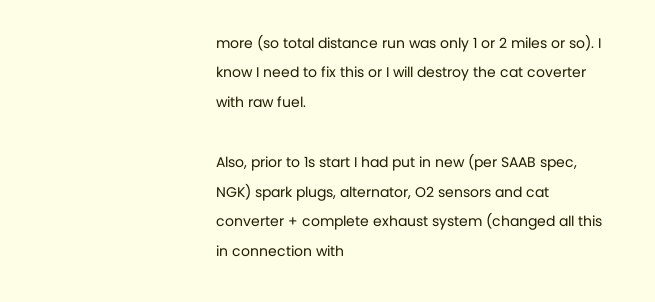more (so total distance run was only 1 or 2 miles or so). I know I need to fix this or I will destroy the cat coverter with raw fuel.

Also, prior to 1s start I had put in new (per SAAB spec, NGK) spark plugs, alternator, O2 sensors and cat converter + complete exhaust system (changed all this in connection with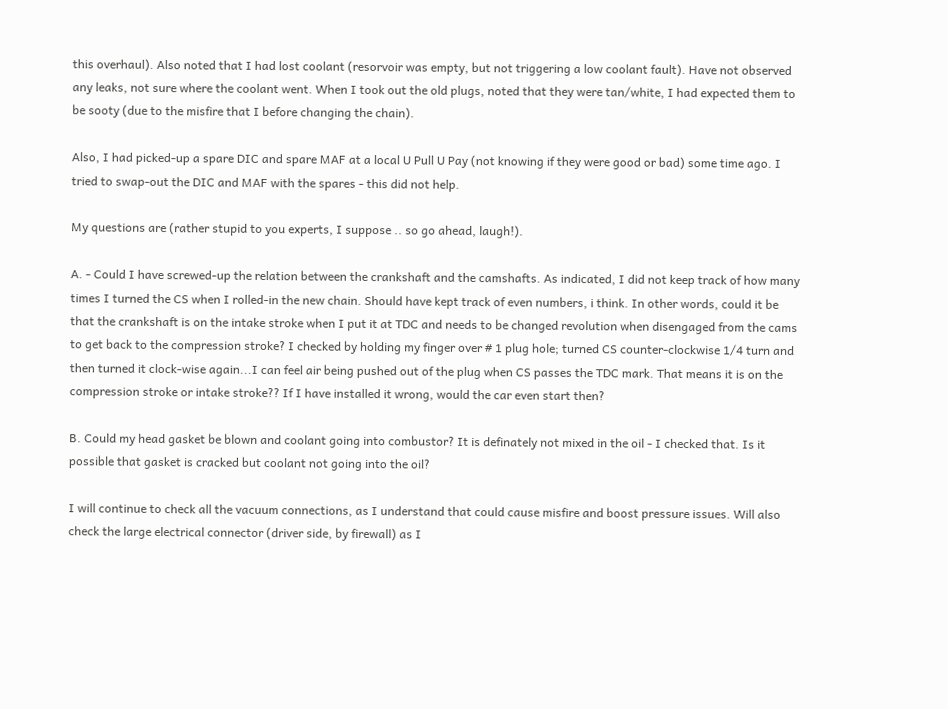this overhaul). Also noted that I had lost coolant (resorvoir was empty, but not triggering a low coolant fault). Have not observed any leaks, not sure where the coolant went. When I took out the old plugs, noted that they were tan/white, I had expected them to be sooty (due to the misfire that I before changing the chain).

Also, I had picked-up a spare DIC and spare MAF at a local U Pull U Pay (not knowing if they were good or bad) some time ago. I tried to swap-out the DIC and MAF with the spares - this did not help.

My questions are (rather stupid to you experts, I suppose .. so go ahead, laugh!).

A. - Could I have screwed-up the relation between the crankshaft and the camshafts. As indicated, I did not keep track of how many times I turned the CS when I rolled-in the new chain. Should have kept track of even numbers, i think. In other words, could it be that the crankshaft is on the intake stroke when I put it at TDC and needs to be changed revolution when disengaged from the cams to get back to the compression stroke? I checked by holding my finger over # 1 plug hole; turned CS counter-clockwise 1/4 turn and then turned it clock-wise again...I can feel air being pushed out of the plug when CS passes the TDC mark. That means it is on the compression stroke or intake stroke?? If I have installed it wrong, would the car even start then?

B. Could my head gasket be blown and coolant going into combustor? It is definately not mixed in the oil - I checked that. Is it possible that gasket is cracked but coolant not going into the oil?

I will continue to check all the vacuum connections, as I understand that could cause misfire and boost pressure issues. Will also check the large electrical connector (driver side, by firewall) as I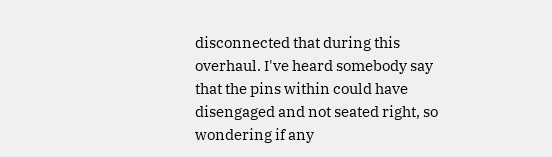disconnected that during this overhaul. I've heard somebody say that the pins within could have disengaged and not seated right, so wondering if any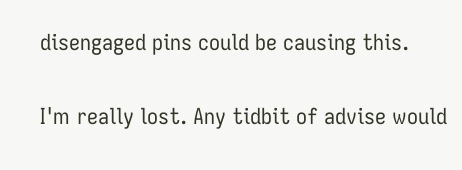disengaged pins could be causing this.

I'm really lost. Any tidbit of advise would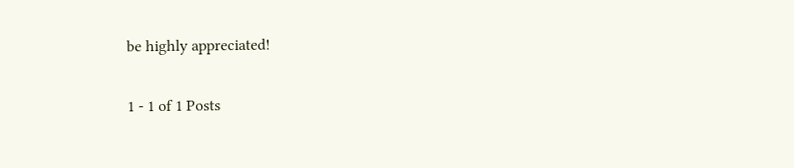be highly appreciated!

1 - 1 of 1 Posts